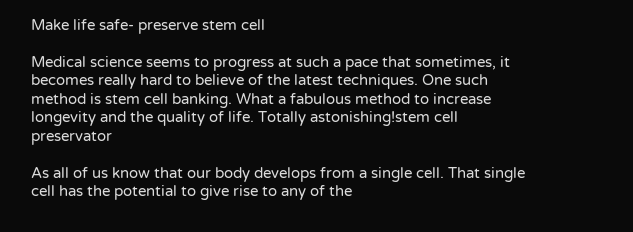Make life safe- preserve stem cell

Medical science seems to progress at such a pace that sometimes, it becomes really hard to believe of the latest techniques. One such method is stem cell banking. What a fabulous method to increase longevity and the quality of life. Totally astonishing!stem cell preservator

As all of us know that our body develops from a single cell. That single cell has the potential to give rise to any of the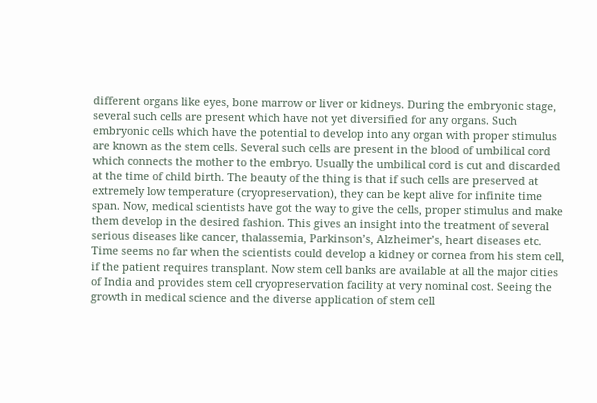different organs like eyes, bone marrow or liver or kidneys. During the embryonic stage, several such cells are present which have not yet diversified for any organs. Such embryonic cells which have the potential to develop into any organ with proper stimulus are known as the stem cells. Several such cells are present in the blood of umbilical cord which connects the mother to the embryo. Usually the umbilical cord is cut and discarded at the time of child birth. The beauty of the thing is that if such cells are preserved at extremely low temperature (cryopreservation), they can be kept alive for infinite time span. Now, medical scientists have got the way to give the cells, proper stimulus and make them develop in the desired fashion. This gives an insight into the treatment of several serious diseases like cancer, thalassemia, Parkinson’s, Alzheimer’s, heart diseases etc. Time seems no far when the scientists could develop a kidney or cornea from his stem cell, if the patient requires transplant. Now stem cell banks are available at all the major cities of India and provides stem cell cryopreservation facility at very nominal cost. Seeing the growth in medical science and the diverse application of stem cell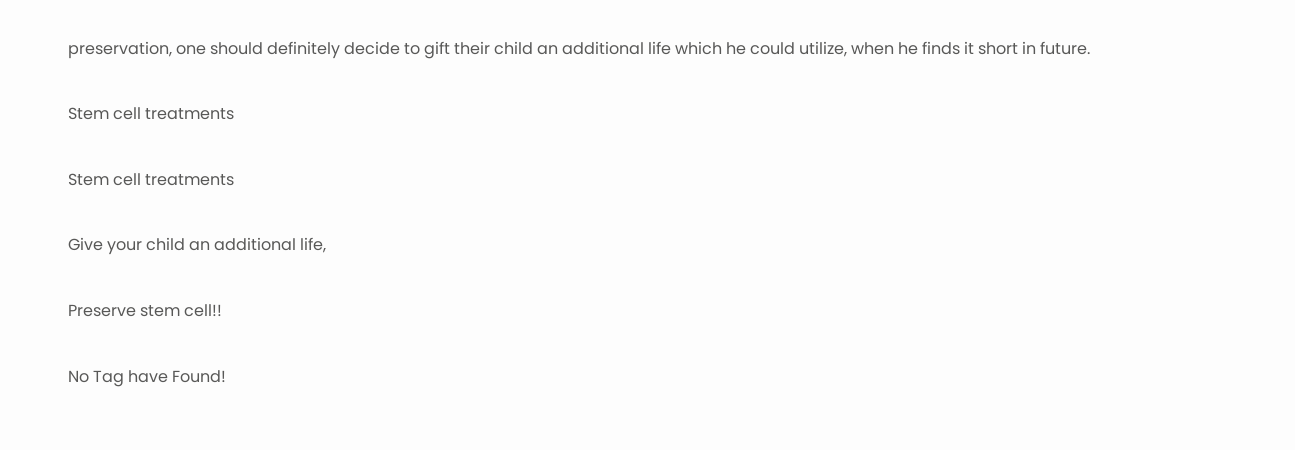preservation, one should definitely decide to gift their child an additional life which he could utilize, when he finds it short in future.

Stem cell treatments

Stem cell treatments

Give your child an additional life,

Preserve stem cell!!

No Tag have Found!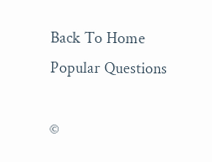Back To Home
Popular Questions

©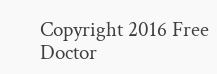Copyright 2016 Free Doctor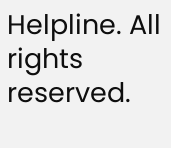Helpline. All rights reserved.